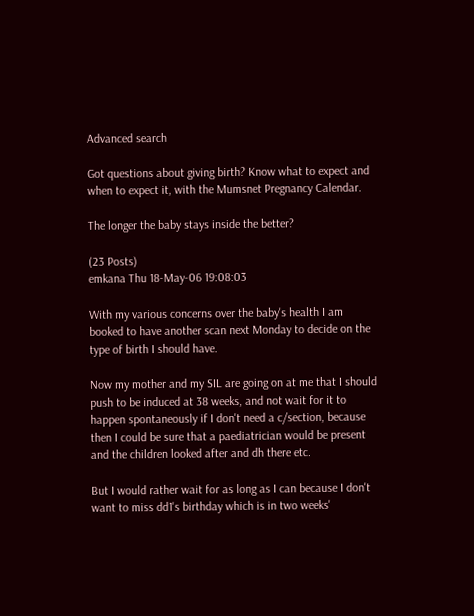Advanced search

Got questions about giving birth? Know what to expect and when to expect it, with the Mumsnet Pregnancy Calendar.

The longer the baby stays inside the better?

(23 Posts)
emkana Thu 18-May-06 19:08:03

With my various concerns over the baby's health I am booked to have another scan next Monday to decide on the type of birth I should have.

Now my mother and my SIL are going on at me that I should push to be induced at 38 weeks, and not wait for it to happen spontaneously if I don't need a c/section, because then I could be sure that a paediatrician would be present and the children looked after and dh there etc.

But I would rather wait for as long as I can because I don't want to miss dd1's birthday which is in two weeks'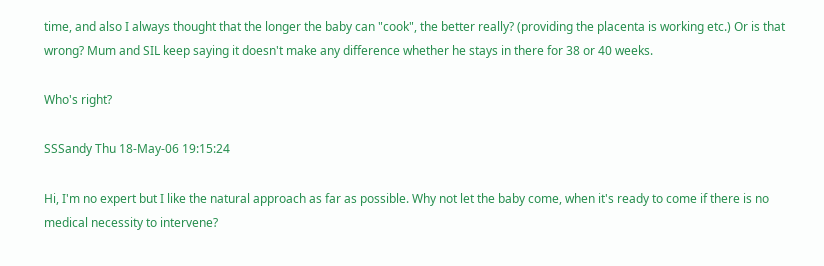time, and also I always thought that the longer the baby can "cook", the better really? (providing the placenta is working etc.) Or is that wrong? Mum and SIL keep saying it doesn't make any difference whether he stays in there for 38 or 40 weeks.

Who's right?

SSSandy Thu 18-May-06 19:15:24

Hi, I'm no expert but I like the natural approach as far as possible. Why not let the baby come, when it's ready to come if there is no medical necessity to intervene?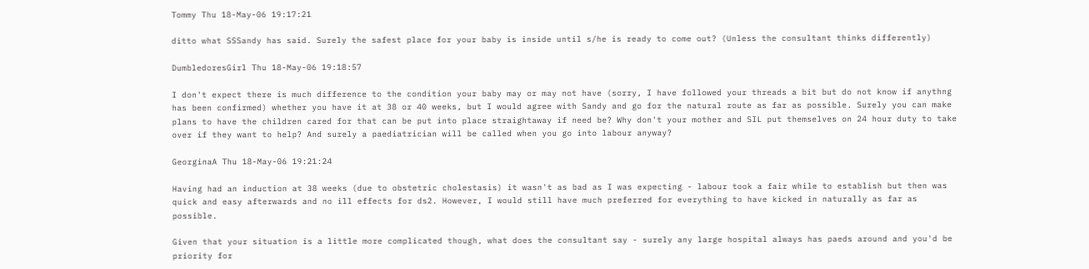Tommy Thu 18-May-06 19:17:21

ditto what SSSandy has said. Surely the safest place for your baby is inside until s/he is ready to come out? (Unless the consultant thinks differently)

DumbledoresGirl Thu 18-May-06 19:18:57

I don't expect there is much difference to the condition your baby may or may not have (sorry, I have followed your threads a bit but do not know if anythng has been confirmed) whether you have it at 38 or 40 weeks, but I would agree with Sandy and go for the natural route as far as possible. Surely you can make plans to have the children cared for that can be put into place straightaway if need be? Why don't your mother and SIL put themselves on 24 hour duty to take over if they want to help? And surely a paediatrician will be called when you go into labour anyway?

GeorginaA Thu 18-May-06 19:21:24

Having had an induction at 38 weeks (due to obstetric cholestasis) it wasn't as bad as I was expecting - labour took a fair while to establish but then was quick and easy afterwards and no ill effects for ds2. However, I would still have much preferred for everything to have kicked in naturally as far as possible.

Given that your situation is a little more complicated though, what does the consultant say - surely any large hospital always has paeds around and you'd be priority for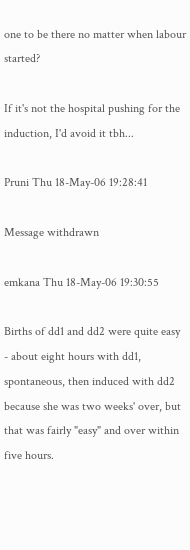one to be there no matter when labour started?

If it's not the hospital pushing for the induction, I'd avoid it tbh...

Pruni Thu 18-May-06 19:28:41

Message withdrawn

emkana Thu 18-May-06 19:30:55

Births of dd1 and dd2 were quite easy - about eight hours with dd1, spontaneous, then induced with dd2 because she was two weeks' over, but that was fairly "easy" and over within five hours.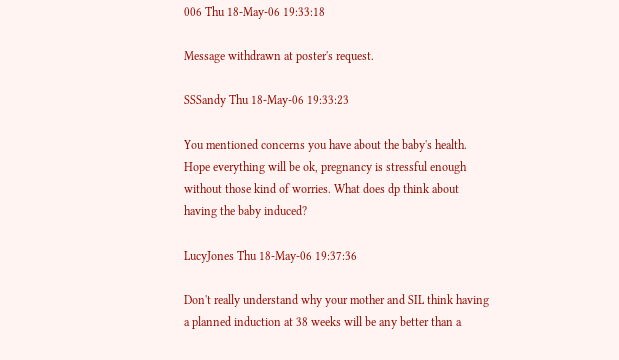006 Thu 18-May-06 19:33:18

Message withdrawn at poster's request.

SSSandy Thu 18-May-06 19:33:23

You mentioned concerns you have about the baby's health. Hope everything will be ok, pregnancy is stressful enough without those kind of worries. What does dp think about having the baby induced?

LucyJones Thu 18-May-06 19:37:36

Don't really understand why your mother and SIL think having a planned induction at 38 weeks will be any better than a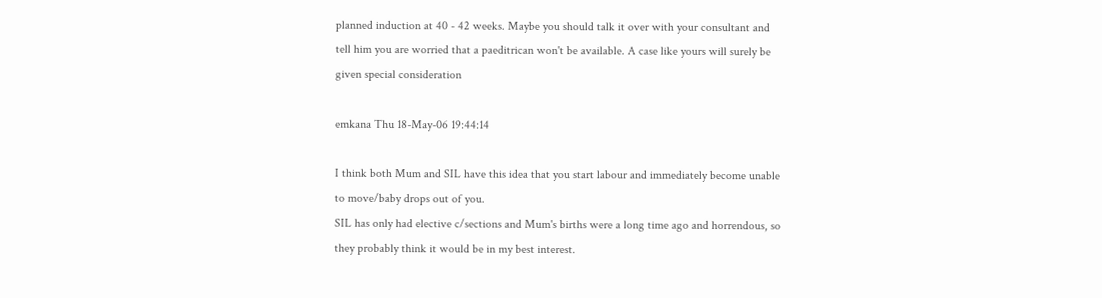planned induction at 40 - 42 weeks. Maybe you should talk it over with your consultant and tell him you are worried that a paeditrican won't be available. A case like yours will surely be given special consideration

emkana Thu 18-May-06 19:44:14

I think both Mum and SIL have this idea that you start labour and immediately become unable to move/baby drops out of you.
SIL has only had elective c/sections and Mum's births were a long time ago and horrendous, so they probably think it would be in my best interest.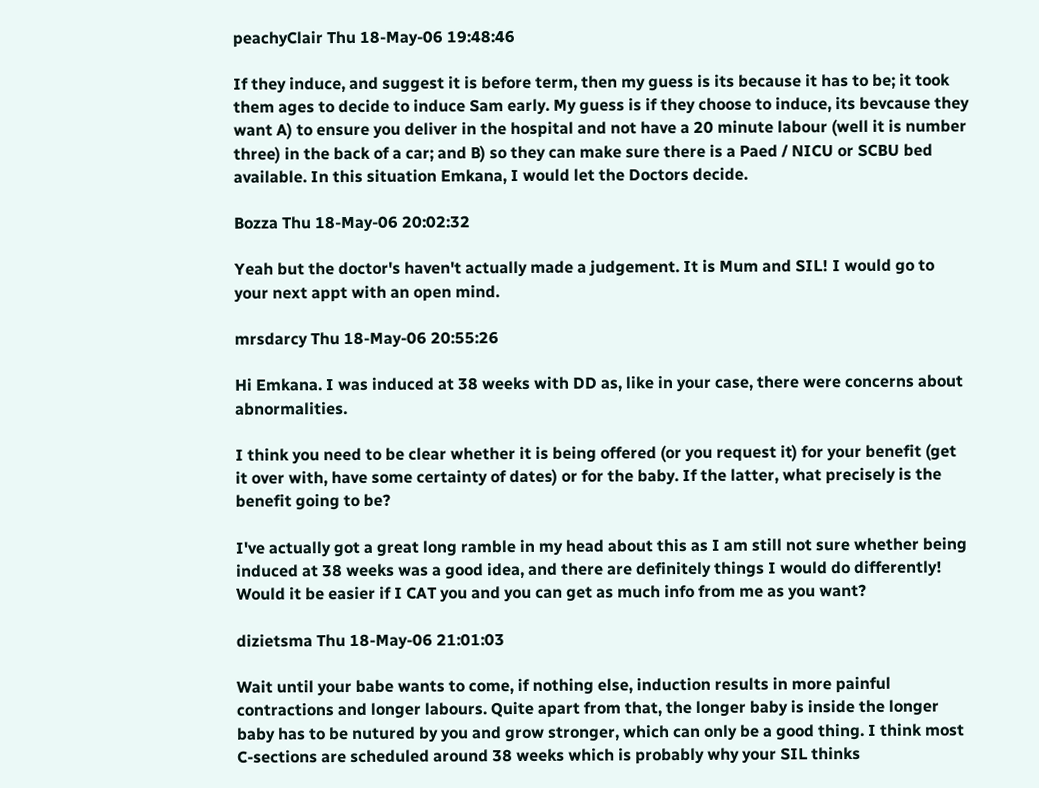peachyClair Thu 18-May-06 19:48:46

If they induce, and suggest it is before term, then my guess is its because it has to be; it took them ages to decide to induce Sam early. My guess is if they choose to induce, its bevcause they want A) to ensure you deliver in the hospital and not have a 20 minute labour (well it is number three) in the back of a car; and B) so they can make sure there is a Paed / NICU or SCBU bed available. In this situation Emkana, I would let the Doctors decide.

Bozza Thu 18-May-06 20:02:32

Yeah but the doctor's haven't actually made a judgement. It is Mum and SIL! I would go to your next appt with an open mind.

mrsdarcy Thu 18-May-06 20:55:26

Hi Emkana. I was induced at 38 weeks with DD as, like in your case, there were concerns about abnormalities.

I think you need to be clear whether it is being offered (or you request it) for your benefit (get it over with, have some certainty of dates) or for the baby. If the latter, what precisely is the benefit going to be?

I've actually got a great long ramble in my head about this as I am still not sure whether being induced at 38 weeks was a good idea, and there are definitely things I would do differently! Would it be easier if I CAT you and you can get as much info from me as you want?

dizietsma Thu 18-May-06 21:01:03

Wait until your babe wants to come, if nothing else, induction results in more painful contractions and longer labours. Quite apart from that, the longer baby is inside the longer baby has to be nutured by you and grow stronger, which can only be a good thing. I think most C-sections are scheduled around 38 weeks which is probably why your SIL thinks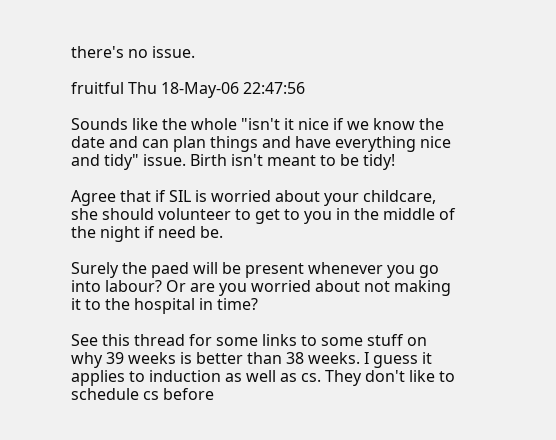there's no issue.

fruitful Thu 18-May-06 22:47:56

Sounds like the whole "isn't it nice if we know the date and can plan things and have everything nice and tidy" issue. Birth isn't meant to be tidy!

Agree that if SIL is worried about your childcare, she should volunteer to get to you in the middle of the night if need be.

Surely the paed will be present whenever you go into labour? Or are you worried about not making it to the hospital in time?

See this thread for some links to some stuff on why 39 weeks is better than 38 weeks. I guess it applies to induction as well as cs. They don't like to schedule cs before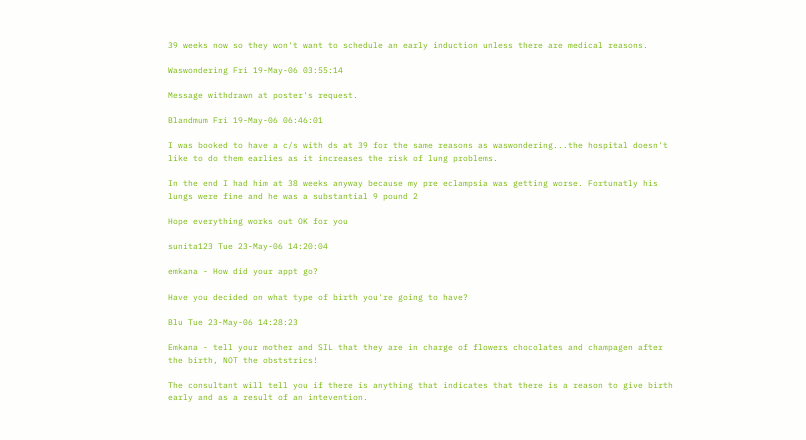39 weeks now so they won't want to schedule an early induction unless there are medical reasons.

Waswondering Fri 19-May-06 03:55:14

Message withdrawn at poster's request.

Blandmum Fri 19-May-06 06:46:01

I was booked to have a c/s with ds at 39 for the same reasons as waswondering...the hospital doesn't like to do them earlies as it increases the risk of lung problems.

In the end I had him at 38 weeks anyway because my pre eclampsia was getting worse. Fortunatly his lungs were fine and he was a substantial 9 pound 2

Hope everything works out OK for you

sunita123 Tue 23-May-06 14:20:04

emkana - How did your appt go?

Have you decided on what type of birth you're going to have?

Blu Tue 23-May-06 14:28:23

Emkana - tell your mother and SIL that they are in charge of flowers chocolates and champagen after the birth, NOT the obststrics!

The consultant will tell you if there is anything that indicates that there is a reason to give birth early and as a result of an intevention.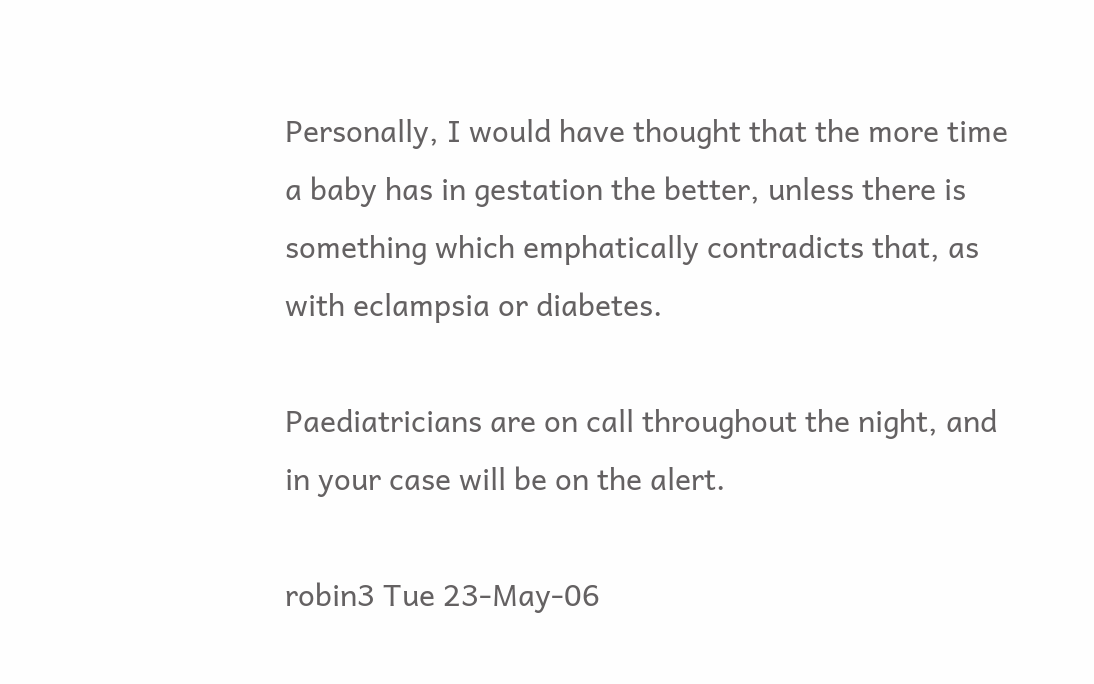Personally, I would have thought that the more time a baby has in gestation the better, unless there is something which emphatically contradicts that, as with eclampsia or diabetes.

Paediatricians are on call throughout the night, and in your case will be on the alert.

robin3 Tue 23-May-06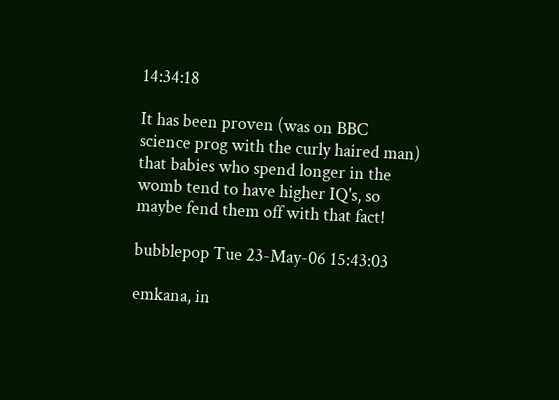14:34:18

It has been proven (was on BBC science prog with the curly haired man) that babies who spend longer in the womb tend to have higher IQ's, so maybe fend them off with that fact!

bubblepop Tue 23-May-06 15:43:03

emkana, in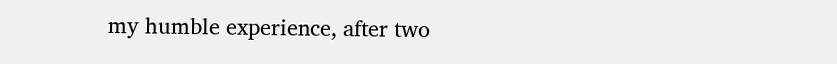my humble experience, after two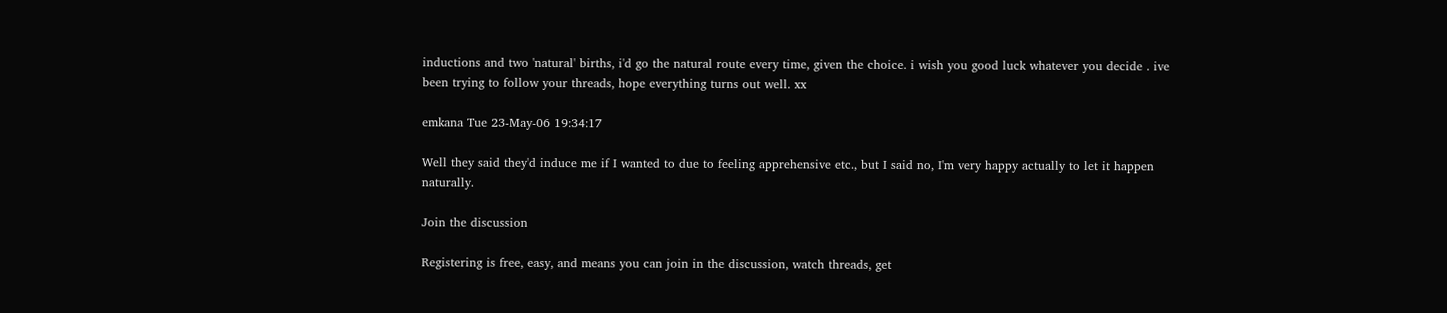inductions and two 'natural' births, i'd go the natural route every time, given the choice. i wish you good luck whatever you decide . ive been trying to follow your threads, hope everything turns out well. xx

emkana Tue 23-May-06 19:34:17

Well they said they'd induce me if I wanted to due to feeling apprehensive etc., but I said no, I'm very happy actually to let it happen naturally.

Join the discussion

Registering is free, easy, and means you can join in the discussion, watch threads, get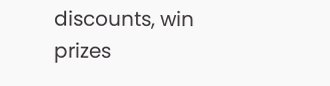discounts, win prizes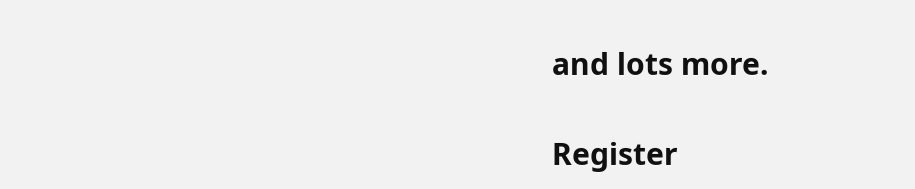and lots more.

Register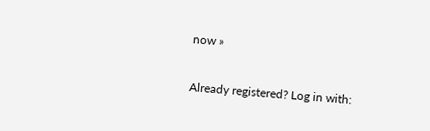now »

Already registered? Log in with: